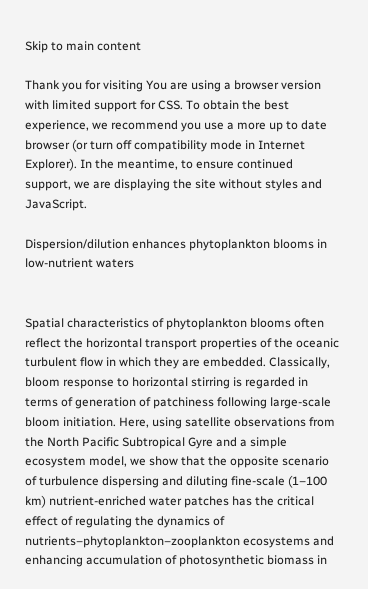Skip to main content

Thank you for visiting You are using a browser version with limited support for CSS. To obtain the best experience, we recommend you use a more up to date browser (or turn off compatibility mode in Internet Explorer). In the meantime, to ensure continued support, we are displaying the site without styles and JavaScript.

Dispersion/dilution enhances phytoplankton blooms in low-nutrient waters


Spatial characteristics of phytoplankton blooms often reflect the horizontal transport properties of the oceanic turbulent flow in which they are embedded. Classically, bloom response to horizontal stirring is regarded in terms of generation of patchiness following large-scale bloom initiation. Here, using satellite observations from the North Pacific Subtropical Gyre and a simple ecosystem model, we show that the opposite scenario of turbulence dispersing and diluting fine-scale (1–100 km) nutrient-enriched water patches has the critical effect of regulating the dynamics of nutrients–phytoplankton–zooplankton ecosystems and enhancing accumulation of photosynthetic biomass in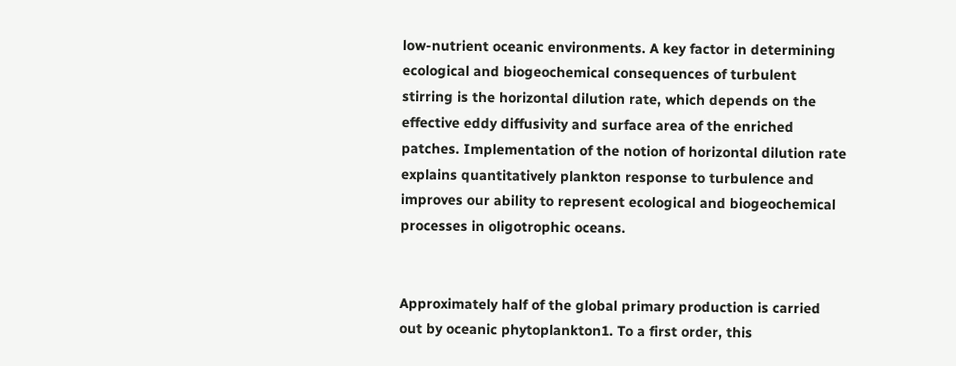low-nutrient oceanic environments. A key factor in determining ecological and biogeochemical consequences of turbulent stirring is the horizontal dilution rate, which depends on the effective eddy diffusivity and surface area of the enriched patches. Implementation of the notion of horizontal dilution rate explains quantitatively plankton response to turbulence and improves our ability to represent ecological and biogeochemical processes in oligotrophic oceans.


Approximately half of the global primary production is carried out by oceanic phytoplankton1. To a first order, this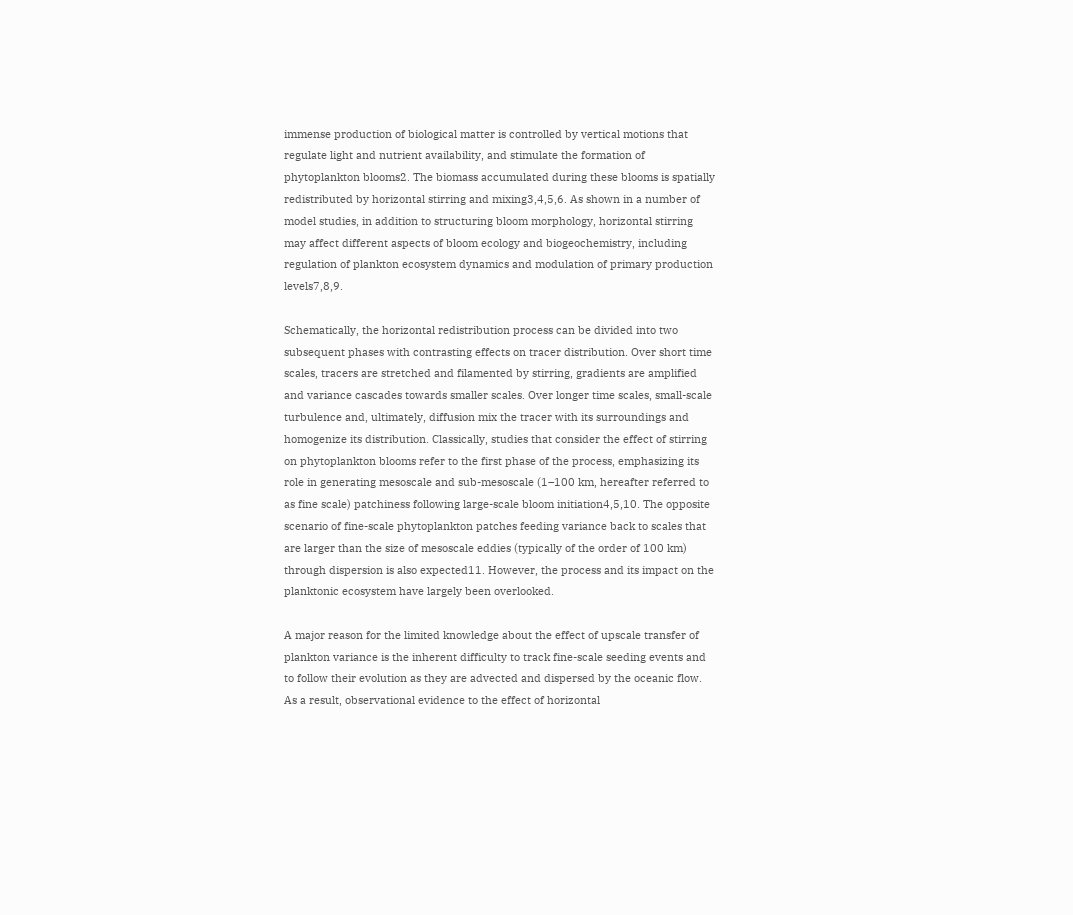immense production of biological matter is controlled by vertical motions that regulate light and nutrient availability, and stimulate the formation of phytoplankton blooms2. The biomass accumulated during these blooms is spatially redistributed by horizontal stirring and mixing3,4,5,6. As shown in a number of model studies, in addition to structuring bloom morphology, horizontal stirring may affect different aspects of bloom ecology and biogeochemistry, including regulation of plankton ecosystem dynamics and modulation of primary production levels7,8,9.

Schematically, the horizontal redistribution process can be divided into two subsequent phases with contrasting effects on tracer distribution. Over short time scales, tracers are stretched and filamented by stirring, gradients are amplified and variance cascades towards smaller scales. Over longer time scales, small-scale turbulence and, ultimately, diffusion mix the tracer with its surroundings and homogenize its distribution. Classically, studies that consider the effect of stirring on phytoplankton blooms refer to the first phase of the process, emphasizing its role in generating mesoscale and sub-mesoscale (1–100 km, hereafter referred to as fine scale) patchiness following large-scale bloom initiation4,5,10. The opposite scenario of fine-scale phytoplankton patches feeding variance back to scales that are larger than the size of mesoscale eddies (typically of the order of 100 km) through dispersion is also expected11. However, the process and its impact on the planktonic ecosystem have largely been overlooked.

A major reason for the limited knowledge about the effect of upscale transfer of plankton variance is the inherent difficulty to track fine-scale seeding events and to follow their evolution as they are advected and dispersed by the oceanic flow. As a result, observational evidence to the effect of horizontal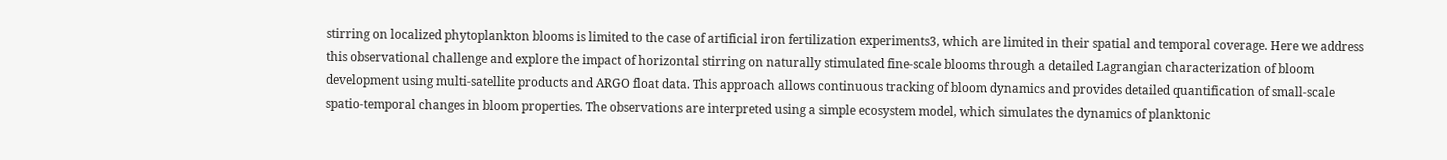stirring on localized phytoplankton blooms is limited to the case of artificial iron fertilization experiments3, which are limited in their spatial and temporal coverage. Here we address this observational challenge and explore the impact of horizontal stirring on naturally stimulated fine-scale blooms through a detailed Lagrangian characterization of bloom development using multi-satellite products and ARGO float data. This approach allows continuous tracking of bloom dynamics and provides detailed quantification of small-scale spatio-temporal changes in bloom properties. The observations are interpreted using a simple ecosystem model, which simulates the dynamics of planktonic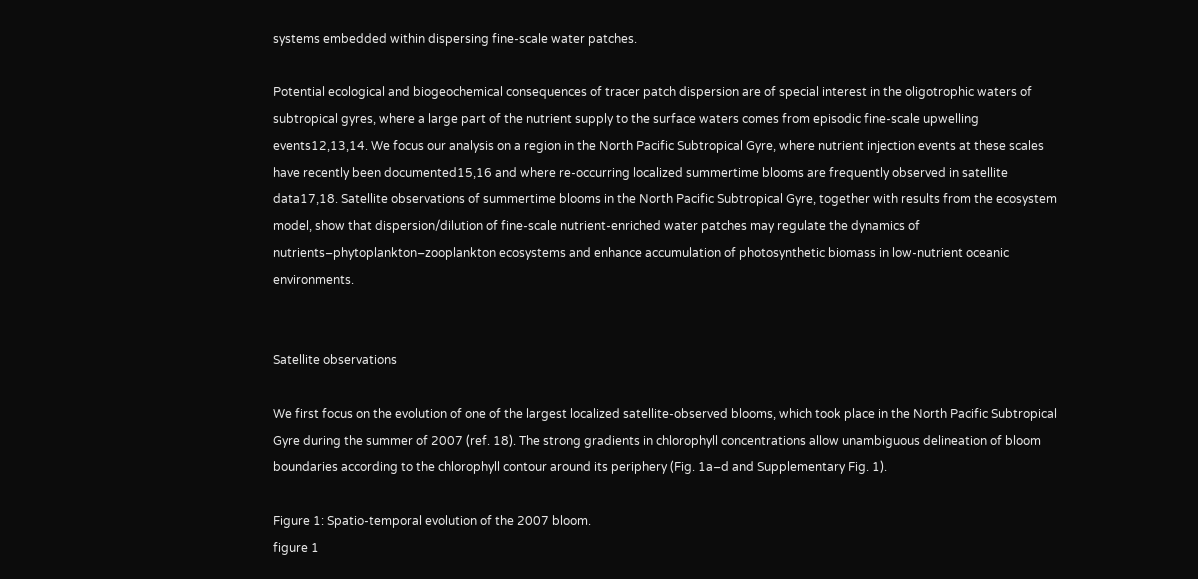systems embedded within dispersing fine-scale water patches.

Potential ecological and biogeochemical consequences of tracer patch dispersion are of special interest in the oligotrophic waters of subtropical gyres, where a large part of the nutrient supply to the surface waters comes from episodic fine-scale upwelling events12,13,14. We focus our analysis on a region in the North Pacific Subtropical Gyre, where nutrient injection events at these scales have recently been documented15,16 and where re-occurring localized summertime blooms are frequently observed in satellite data17,18. Satellite observations of summertime blooms in the North Pacific Subtropical Gyre, together with results from the ecosystem model, show that dispersion/dilution of fine-scale nutrient-enriched water patches may regulate the dynamics of nutrients–phytoplankton–zooplankton ecosystems and enhance accumulation of photosynthetic biomass in low-nutrient oceanic environments.


Satellite observations

We first focus on the evolution of one of the largest localized satellite-observed blooms, which took place in the North Pacific Subtropical Gyre during the summer of 2007 (ref. 18). The strong gradients in chlorophyll concentrations allow unambiguous delineation of bloom boundaries according to the chlorophyll contour around its periphery (Fig. 1a–d and Supplementary Fig. 1).

Figure 1: Spatio-temporal evolution of the 2007 bloom.
figure 1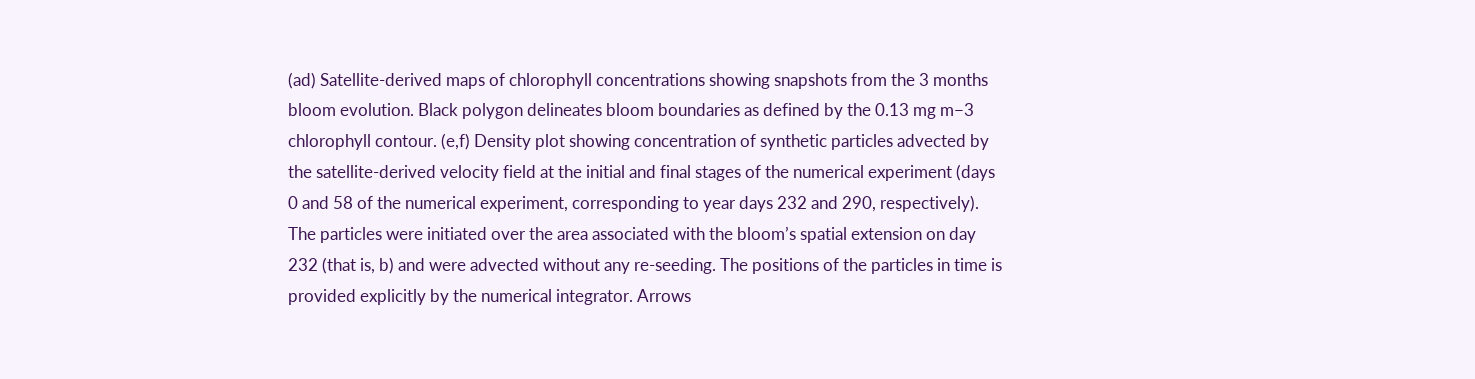(ad) Satellite-derived maps of chlorophyll concentrations showing snapshots from the 3 months bloom evolution. Black polygon delineates bloom boundaries as defined by the 0.13 mg m−3 chlorophyll contour. (e,f) Density plot showing concentration of synthetic particles advected by the satellite-derived velocity field at the initial and final stages of the numerical experiment (days 0 and 58 of the numerical experiment, corresponding to year days 232 and 290, respectively). The particles were initiated over the area associated with the bloom’s spatial extension on day 232 (that is, b) and were advected without any re-seeding. The positions of the particles in time is provided explicitly by the numerical integrator. Arrows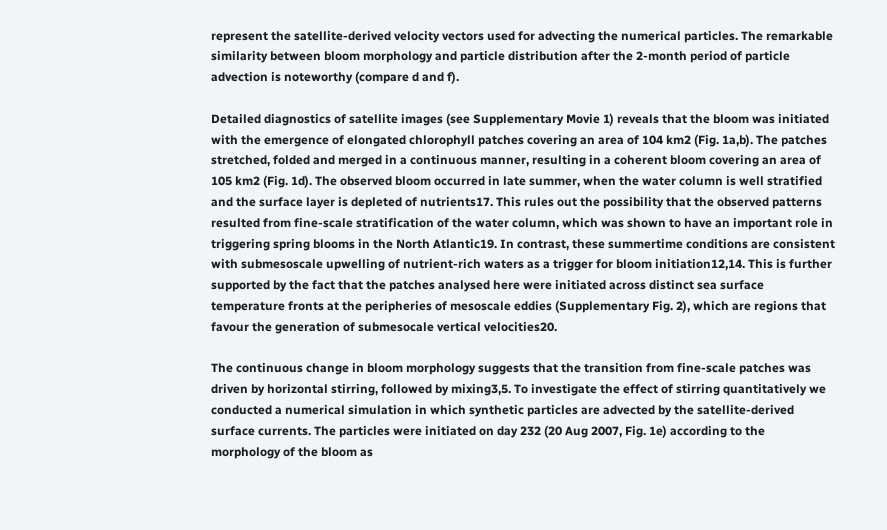represent the satellite-derived velocity vectors used for advecting the numerical particles. The remarkable similarity between bloom morphology and particle distribution after the 2-month period of particle advection is noteworthy (compare d and f).

Detailed diagnostics of satellite images (see Supplementary Movie 1) reveals that the bloom was initiated with the emergence of elongated chlorophyll patches covering an area of 104 km2 (Fig. 1a,b). The patches stretched, folded and merged in a continuous manner, resulting in a coherent bloom covering an area of 105 km2 (Fig. 1d). The observed bloom occurred in late summer, when the water column is well stratified and the surface layer is depleted of nutrients17. This rules out the possibility that the observed patterns resulted from fine-scale stratification of the water column, which was shown to have an important role in triggering spring blooms in the North Atlantic19. In contrast, these summertime conditions are consistent with submesoscale upwelling of nutrient-rich waters as a trigger for bloom initiation12,14. This is further supported by the fact that the patches analysed here were initiated across distinct sea surface temperature fronts at the peripheries of mesoscale eddies (Supplementary Fig. 2), which are regions that favour the generation of submesocale vertical velocities20.

The continuous change in bloom morphology suggests that the transition from fine-scale patches was driven by horizontal stirring, followed by mixing3,5. To investigate the effect of stirring quantitatively we conducted a numerical simulation in which synthetic particles are advected by the satellite-derived surface currents. The particles were initiated on day 232 (20 Aug 2007, Fig. 1e) according to the morphology of the bloom as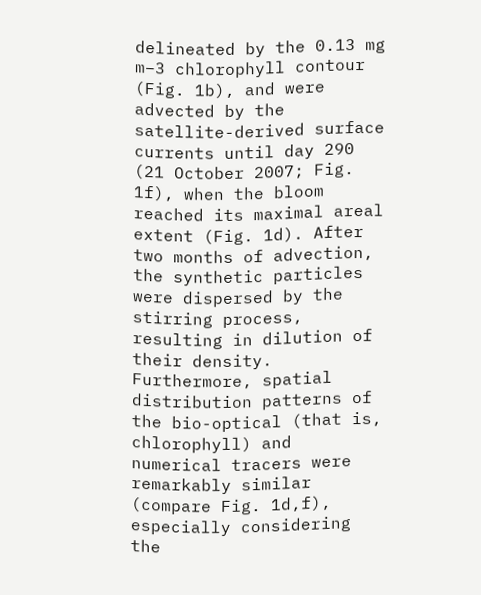delineated by the 0.13 mg m−3 chlorophyll contour (Fig. 1b), and were advected by the satellite-derived surface currents until day 290 (21 October 2007; Fig. 1f), when the bloom reached its maximal areal extent (Fig. 1d). After two months of advection, the synthetic particles were dispersed by the stirring process, resulting in dilution of their density. Furthermore, spatial distribution patterns of the bio-optical (that is, chlorophyll) and numerical tracers were remarkably similar (compare Fig. 1d,f), especially considering the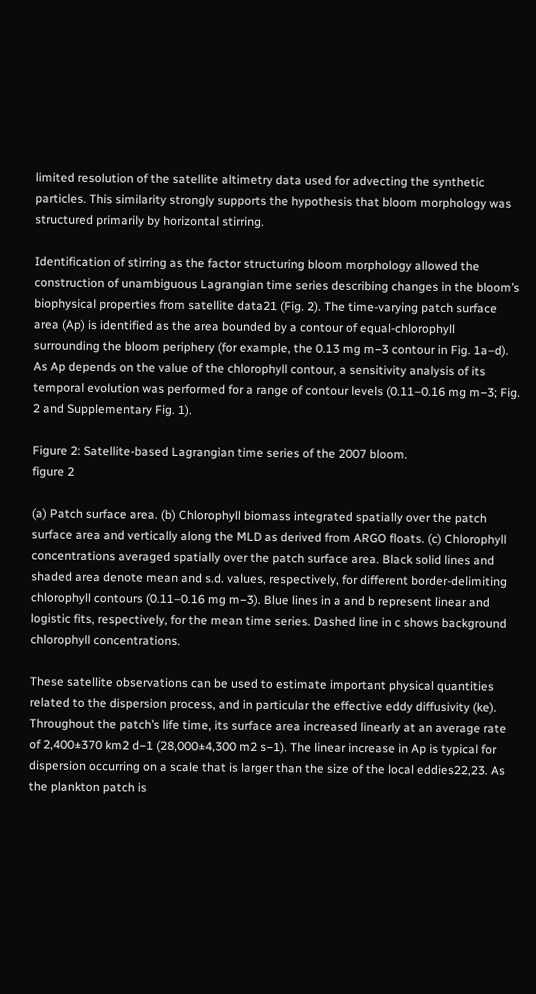limited resolution of the satellite altimetry data used for advecting the synthetic particles. This similarity strongly supports the hypothesis that bloom morphology was structured primarily by horizontal stirring.

Identification of stirring as the factor structuring bloom morphology allowed the construction of unambiguous Lagrangian time series describing changes in the bloom’s biophysical properties from satellite data21 (Fig. 2). The time-varying patch surface area (Ap) is identified as the area bounded by a contour of equal-chlorophyll surrounding the bloom periphery (for example, the 0.13 mg m−3 contour in Fig. 1a–d). As Ap depends on the value of the chlorophyll contour, a sensitivity analysis of its temporal evolution was performed for a range of contour levels (0.11–0.16 mg m−3; Fig. 2 and Supplementary Fig. 1).

Figure 2: Satellite-based Lagrangian time series of the 2007 bloom.
figure 2

(a) Patch surface area. (b) Chlorophyll biomass integrated spatially over the patch surface area and vertically along the MLD as derived from ARGO floats. (c) Chlorophyll concentrations averaged spatially over the patch surface area. Black solid lines and shaded area denote mean and s.d. values, respectively, for different border-delimiting chlorophyll contours (0.11–0.16 mg m−3). Blue lines in a and b represent linear and logistic fits, respectively, for the mean time series. Dashed line in c shows background chlorophyll concentrations.

These satellite observations can be used to estimate important physical quantities related to the dispersion process, and in particular the effective eddy diffusivity (ke). Throughout the patch’s life time, its surface area increased linearly at an average rate of 2,400±370 km2 d−1 (28,000±4,300 m2 s−1). The linear increase in Ap is typical for dispersion occurring on a scale that is larger than the size of the local eddies22,23. As the plankton patch is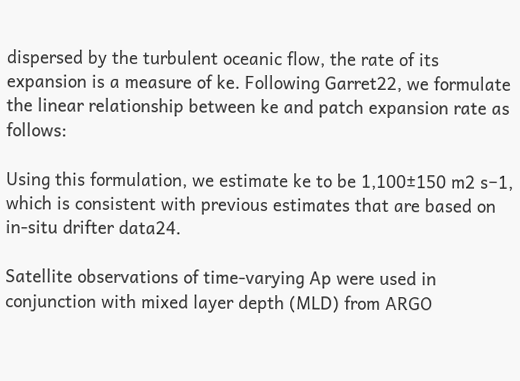dispersed by the turbulent oceanic flow, the rate of its expansion is a measure of ke. Following Garret22, we formulate the linear relationship between ke and patch expansion rate as follows:

Using this formulation, we estimate ke to be 1,100±150 m2 s−1, which is consistent with previous estimates that are based on in-situ drifter data24.

Satellite observations of time-varying Ap were used in conjunction with mixed layer depth (MLD) from ARGO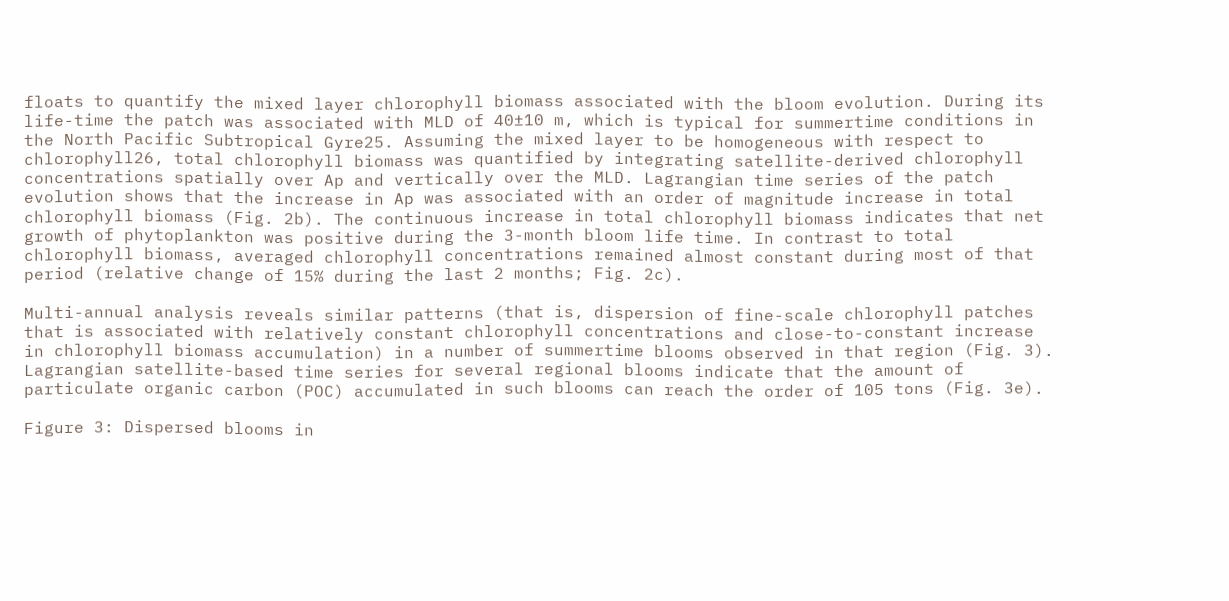floats to quantify the mixed layer chlorophyll biomass associated with the bloom evolution. During its life-time the patch was associated with MLD of 40±10 m, which is typical for summertime conditions in the North Pacific Subtropical Gyre25. Assuming the mixed layer to be homogeneous with respect to chlorophyll26, total chlorophyll biomass was quantified by integrating satellite-derived chlorophyll concentrations spatially over Ap and vertically over the MLD. Lagrangian time series of the patch evolution shows that the increase in Ap was associated with an order of magnitude increase in total chlorophyll biomass (Fig. 2b). The continuous increase in total chlorophyll biomass indicates that net growth of phytoplankton was positive during the 3-month bloom life time. In contrast to total chlorophyll biomass, averaged chlorophyll concentrations remained almost constant during most of that period (relative change of 15% during the last 2 months; Fig. 2c).

Multi-annual analysis reveals similar patterns (that is, dispersion of fine-scale chlorophyll patches that is associated with relatively constant chlorophyll concentrations and close-to-constant increase in chlorophyll biomass accumulation) in a number of summertime blooms observed in that region (Fig. 3). Lagrangian satellite-based time series for several regional blooms indicate that the amount of particulate organic carbon (POC) accumulated in such blooms can reach the order of 105 tons (Fig. 3e).

Figure 3: Dispersed blooms in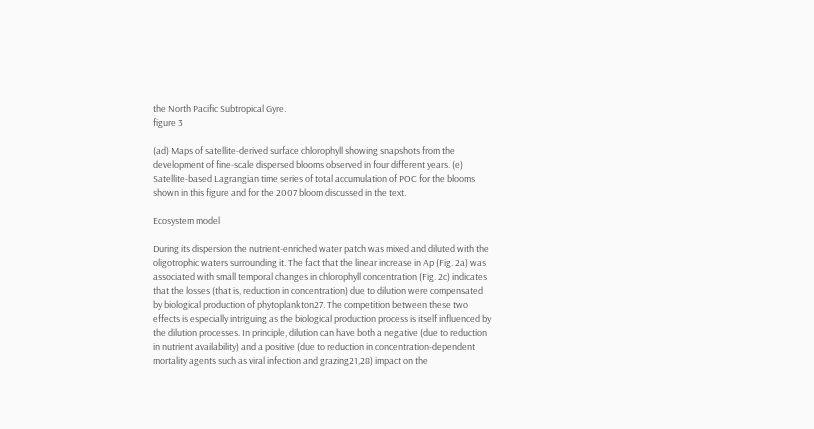the North Pacific Subtropical Gyre.
figure 3

(ad) Maps of satellite-derived surface chlorophyll showing snapshots from the development of fine-scale dispersed blooms observed in four different years. (e) Satellite-based Lagrangian time series of total accumulation of POC for the blooms shown in this figure and for the 2007 bloom discussed in the text.

Ecosystem model

During its dispersion the nutrient-enriched water patch was mixed and diluted with the oligotrophic waters surrounding it. The fact that the linear increase in Ap (Fig. 2a) was associated with small temporal changes in chlorophyll concentration (Fig. 2c) indicates that the losses (that is, reduction in concentration) due to dilution were compensated by biological production of phytoplankton27. The competition between these two effects is especially intriguing as the biological production process is itself influenced by the dilution processes. In principle, dilution can have both a negative (due to reduction in nutrient availability) and a positive (due to reduction in concentration-dependent mortality agents such as viral infection and grazing21,28) impact on the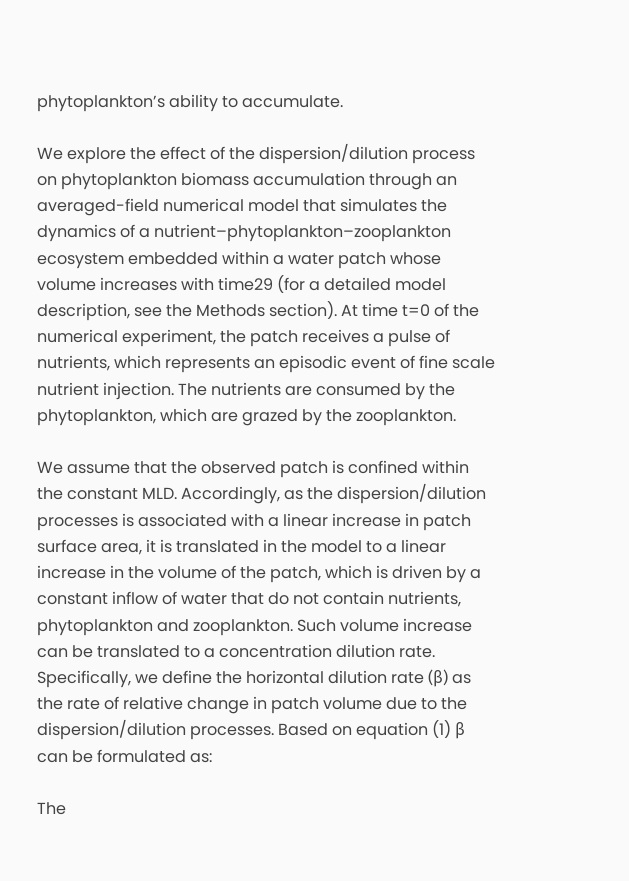phytoplankton’s ability to accumulate.

We explore the effect of the dispersion/dilution process on phytoplankton biomass accumulation through an averaged-field numerical model that simulates the dynamics of a nutrient–phytoplankton–zooplankton ecosystem embedded within a water patch whose volume increases with time29 (for a detailed model description, see the Methods section). At time t=0 of the numerical experiment, the patch receives a pulse of nutrients, which represents an episodic event of fine scale nutrient injection. The nutrients are consumed by the phytoplankton, which are grazed by the zooplankton.

We assume that the observed patch is confined within the constant MLD. Accordingly, as the dispersion/dilution processes is associated with a linear increase in patch surface area, it is translated in the model to a linear increase in the volume of the patch, which is driven by a constant inflow of water that do not contain nutrients, phytoplankton and zooplankton. Such volume increase can be translated to a concentration dilution rate. Specifically, we define the horizontal dilution rate (β) as the rate of relative change in patch volume due to the dispersion/dilution processes. Based on equation (1) β can be formulated as:

The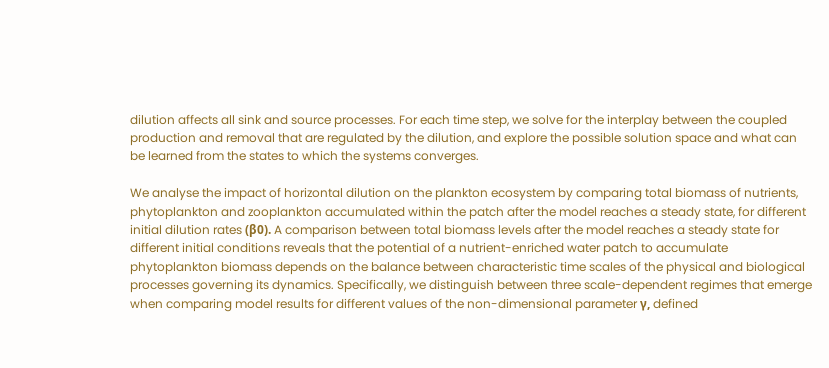dilution affects all sink and source processes. For each time step, we solve for the interplay between the coupled production and removal that are regulated by the dilution, and explore the possible solution space and what can be learned from the states to which the systems converges.

We analyse the impact of horizontal dilution on the plankton ecosystem by comparing total biomass of nutrients, phytoplankton and zooplankton accumulated within the patch after the model reaches a steady state, for different initial dilution rates (β0). A comparison between total biomass levels after the model reaches a steady state for different initial conditions reveals that the potential of a nutrient-enriched water patch to accumulate phytoplankton biomass depends on the balance between characteristic time scales of the physical and biological processes governing its dynamics. Specifically, we distinguish between three scale-dependent regimes that emerge when comparing model results for different values of the non-dimensional parameter γ, defined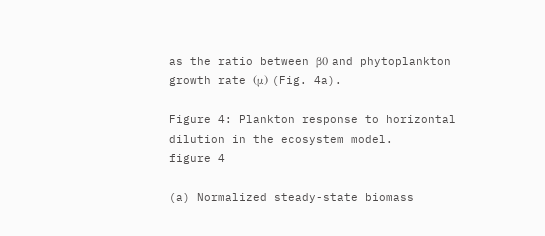as the ratio between β0 and phytoplankton growth rate (μ) (Fig. 4a).

Figure 4: Plankton response to horizontal dilution in the ecosystem model.
figure 4

(a) Normalized steady-state biomass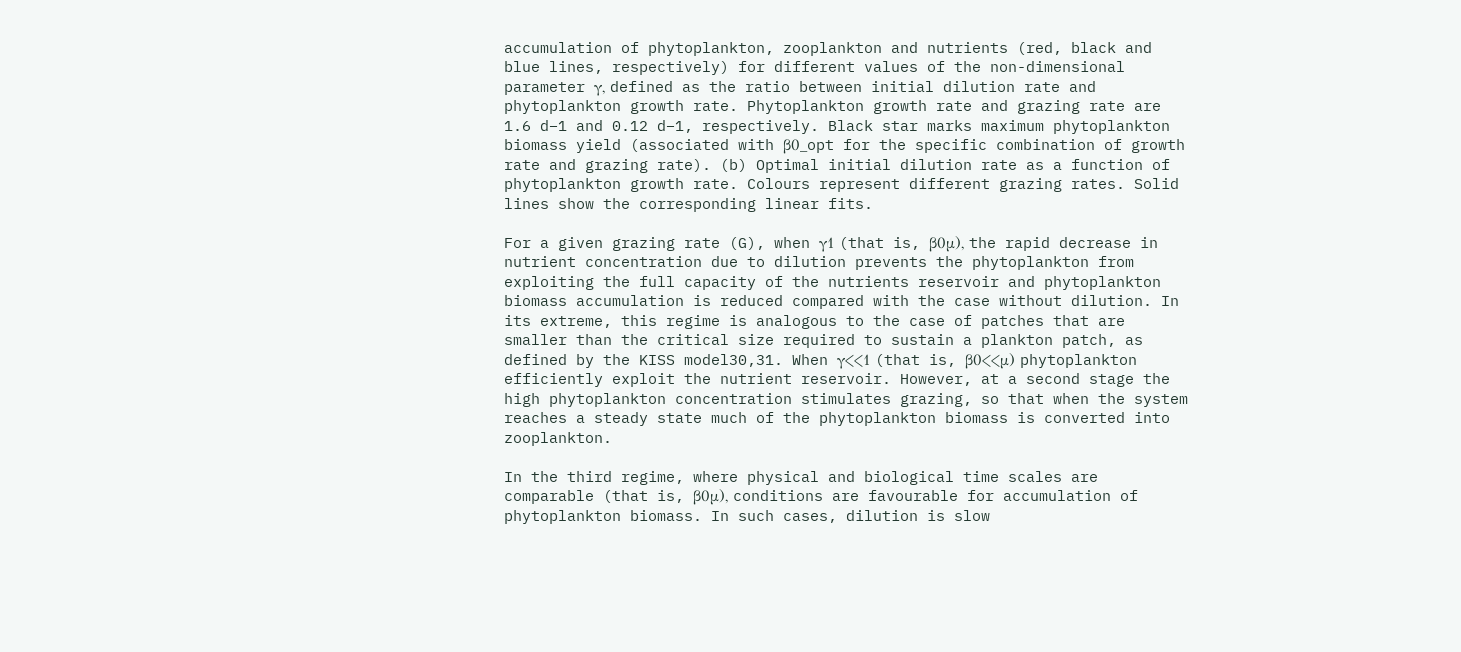accumulation of phytoplankton, zooplankton and nutrients (red, black and blue lines, respectively) for different values of the non-dimensional parameter γ, defined as the ratio between initial dilution rate and phytoplankton growth rate. Phytoplankton growth rate and grazing rate are 1.6 d−1 and 0.12 d−1, respectively. Black star marks maximum phytoplankton biomass yield (associated with β0_opt for the specific combination of growth rate and grazing rate). (b) Optimal initial dilution rate as a function of phytoplankton growth rate. Colours represent different grazing rates. Solid lines show the corresponding linear fits.

For a given grazing rate (G), when γ1 (that is, β0μ), the rapid decrease in nutrient concentration due to dilution prevents the phytoplankton from exploiting the full capacity of the nutrients reservoir and phytoplankton biomass accumulation is reduced compared with the case without dilution. In its extreme, this regime is analogous to the case of patches that are smaller than the critical size required to sustain a plankton patch, as defined by the KISS model30,31. When γ<<1 (that is, β0<<μ) phytoplankton efficiently exploit the nutrient reservoir. However, at a second stage the high phytoplankton concentration stimulates grazing, so that when the system reaches a steady state much of the phytoplankton biomass is converted into zooplankton.

In the third regime, where physical and biological time scales are comparable (that is, β0μ), conditions are favourable for accumulation of phytoplankton biomass. In such cases, dilution is slow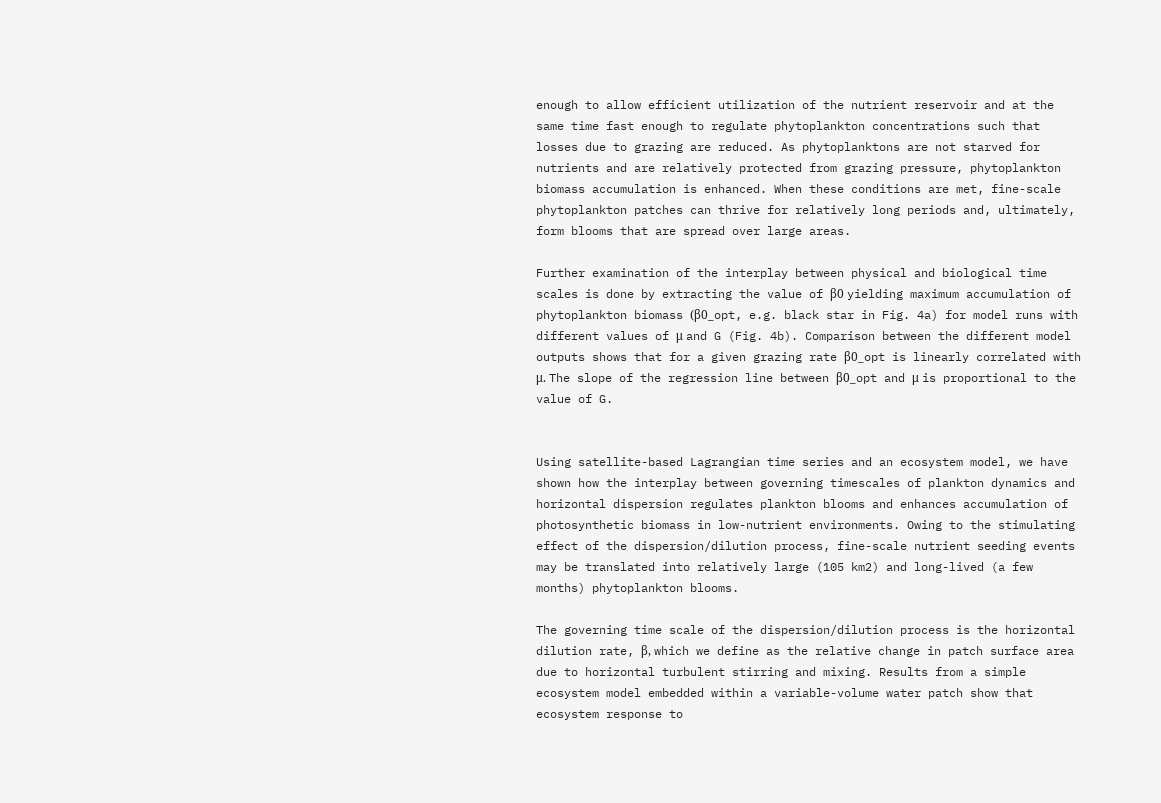enough to allow efficient utilization of the nutrient reservoir and at the same time fast enough to regulate phytoplankton concentrations such that losses due to grazing are reduced. As phytoplanktons are not starved for nutrients and are relatively protected from grazing pressure, phytoplankton biomass accumulation is enhanced. When these conditions are met, fine-scale phytoplankton patches can thrive for relatively long periods and, ultimately, form blooms that are spread over large areas.

Further examination of the interplay between physical and biological time scales is done by extracting the value of β0 yielding maximum accumulation of phytoplankton biomass (β0_opt, e.g. black star in Fig. 4a) for model runs with different values of μ and G (Fig. 4b). Comparison between the different model outputs shows that for a given grazing rate β0_opt is linearly correlated with μ. The slope of the regression line between β0_opt and μ is proportional to the value of G.


Using satellite-based Lagrangian time series and an ecosystem model, we have shown how the interplay between governing timescales of plankton dynamics and horizontal dispersion regulates plankton blooms and enhances accumulation of photosynthetic biomass in low-nutrient environments. Owing to the stimulating effect of the dispersion/dilution process, fine-scale nutrient seeding events may be translated into relatively large (105 km2) and long-lived (a few months) phytoplankton blooms.

The governing time scale of the dispersion/dilution process is the horizontal dilution rate, β, which we define as the relative change in patch surface area due to horizontal turbulent stirring and mixing. Results from a simple ecosystem model embedded within a variable-volume water patch show that ecosystem response to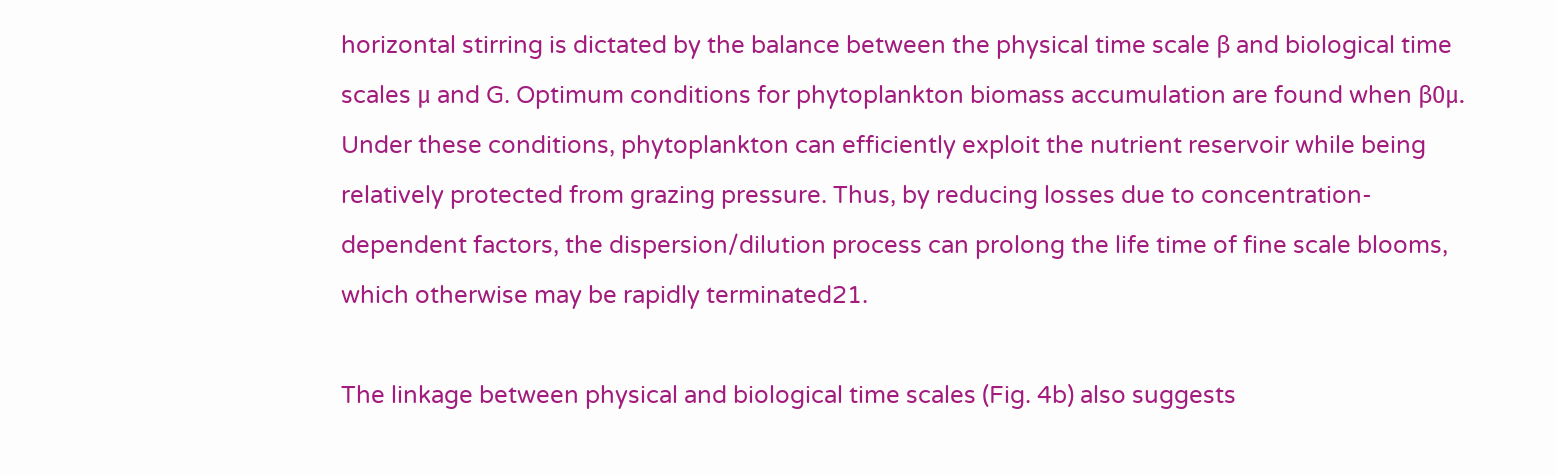horizontal stirring is dictated by the balance between the physical time scale β and biological time scales μ and G. Optimum conditions for phytoplankton biomass accumulation are found when β0μ. Under these conditions, phytoplankton can efficiently exploit the nutrient reservoir while being relatively protected from grazing pressure. Thus, by reducing losses due to concentration-dependent factors, the dispersion/dilution process can prolong the life time of fine scale blooms, which otherwise may be rapidly terminated21.

The linkage between physical and biological time scales (Fig. 4b) also suggests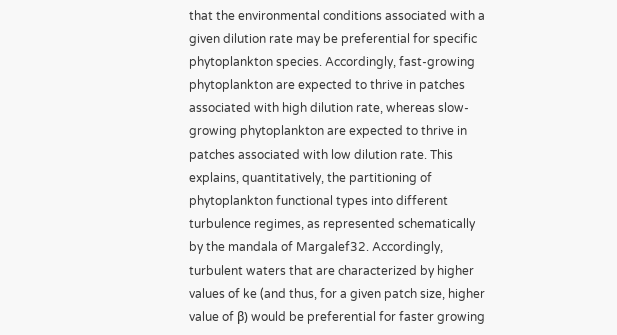that the environmental conditions associated with a given dilution rate may be preferential for specific phytoplankton species. Accordingly, fast-growing phytoplankton are expected to thrive in patches associated with high dilution rate, whereas slow-growing phytoplankton are expected to thrive in patches associated with low dilution rate. This explains, quantitatively, the partitioning of phytoplankton functional types into different turbulence regimes, as represented schematically by the mandala of Margalef32. Accordingly, turbulent waters that are characterized by higher values of ke (and thus, for a given patch size, higher value of β) would be preferential for faster growing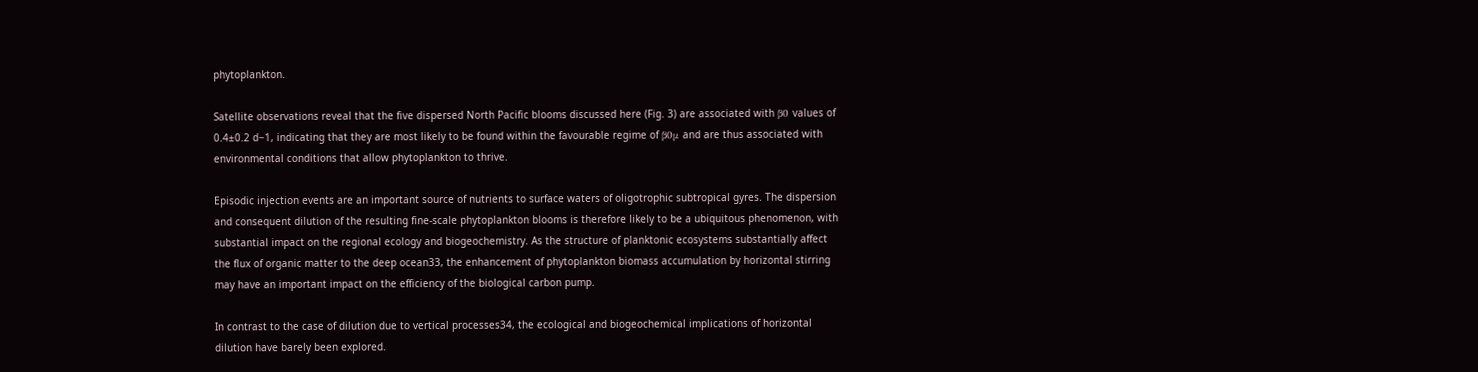phytoplankton.

Satellite observations reveal that the five dispersed North Pacific blooms discussed here (Fig. 3) are associated with β0 values of 0.4±0.2 d−1, indicating that they are most likely to be found within the favourable regime of β0μ and are thus associated with environmental conditions that allow phytoplankton to thrive.

Episodic injection events are an important source of nutrients to surface waters of oligotrophic subtropical gyres. The dispersion and consequent dilution of the resulting fine-scale phytoplankton blooms is therefore likely to be a ubiquitous phenomenon, with substantial impact on the regional ecology and biogeochemistry. As the structure of planktonic ecosystems substantially affect the flux of organic matter to the deep ocean33, the enhancement of phytoplankton biomass accumulation by horizontal stirring may have an important impact on the efficiency of the biological carbon pump.

In contrast to the case of dilution due to vertical processes34, the ecological and biogeochemical implications of horizontal dilution have barely been explored.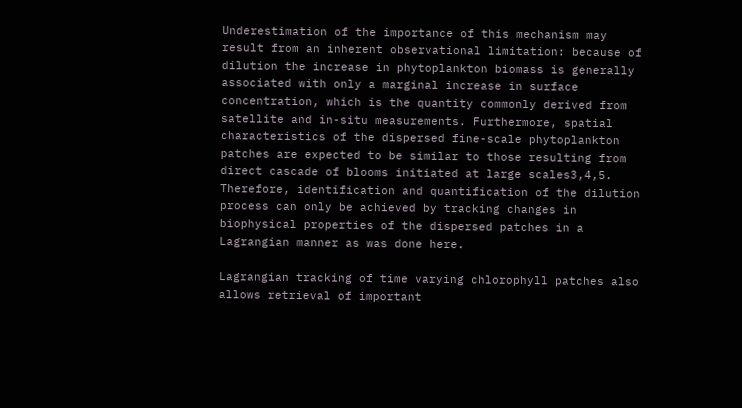Underestimation of the importance of this mechanism may result from an inherent observational limitation: because of dilution the increase in phytoplankton biomass is generally associated with only a marginal increase in surface concentration, which is the quantity commonly derived from satellite and in-situ measurements. Furthermore, spatial characteristics of the dispersed fine-scale phytoplankton patches are expected to be similar to those resulting from direct cascade of blooms initiated at large scales3,4,5. Therefore, identification and quantification of the dilution process can only be achieved by tracking changes in biophysical properties of the dispersed patches in a Lagrangian manner as was done here.

Lagrangian tracking of time varying chlorophyll patches also allows retrieval of important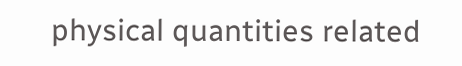physical quantities related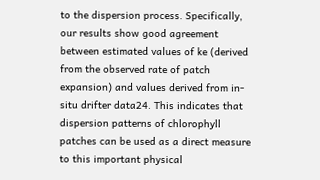to the dispersion process. Specifically, our results show good agreement between estimated values of ke (derived from the observed rate of patch expansion) and values derived from in-situ drifter data24. This indicates that dispersion patterns of chlorophyll patches can be used as a direct measure to this important physical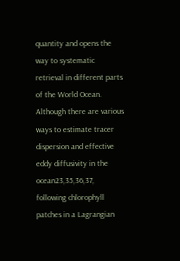quantity and opens the way to systematic retrieval in different parts of the World Ocean. Although there are various ways to estimate tracer dispersion and effective eddy diffusivity in the ocean23,35,36,37, following chlorophyll patches in a Lagrangian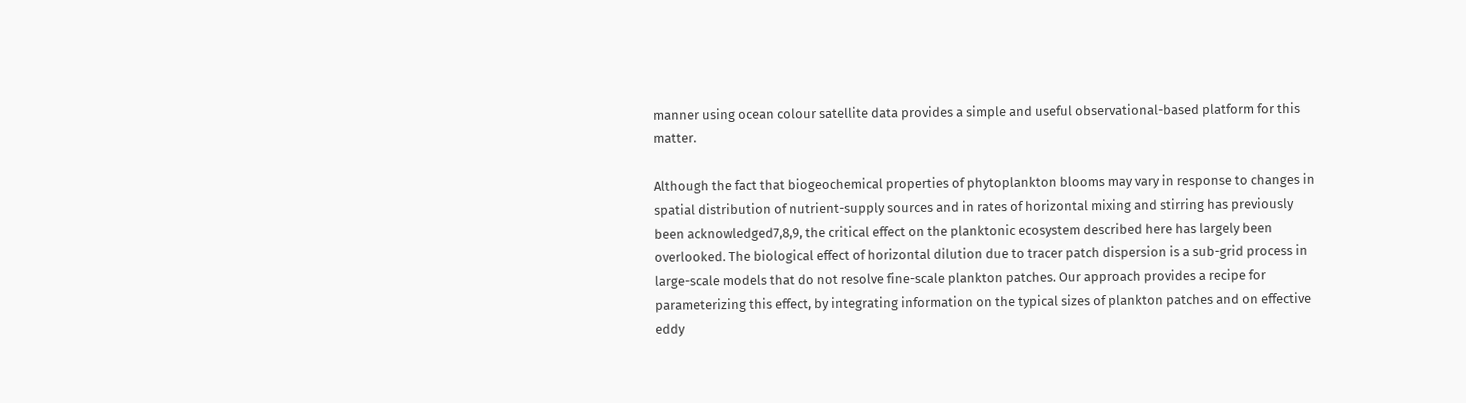manner using ocean colour satellite data provides a simple and useful observational-based platform for this matter.

Although the fact that biogeochemical properties of phytoplankton blooms may vary in response to changes in spatial distribution of nutrient-supply sources and in rates of horizontal mixing and stirring has previously been acknowledged7,8,9, the critical effect on the planktonic ecosystem described here has largely been overlooked. The biological effect of horizontal dilution due to tracer patch dispersion is a sub-grid process in large-scale models that do not resolve fine-scale plankton patches. Our approach provides a recipe for parameterizing this effect, by integrating information on the typical sizes of plankton patches and on effective eddy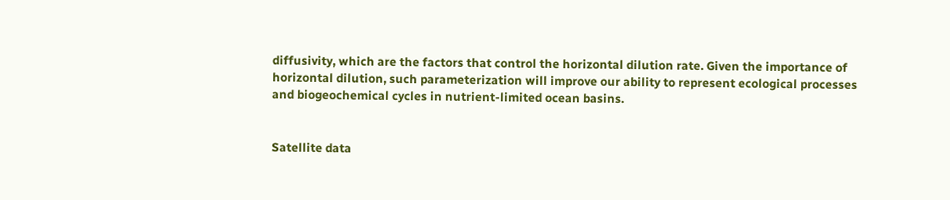diffusivity, which are the factors that control the horizontal dilution rate. Given the importance of horizontal dilution, such parameterization will improve our ability to represent ecological processes and biogeochemical cycles in nutrient-limited ocean basins.


Satellite data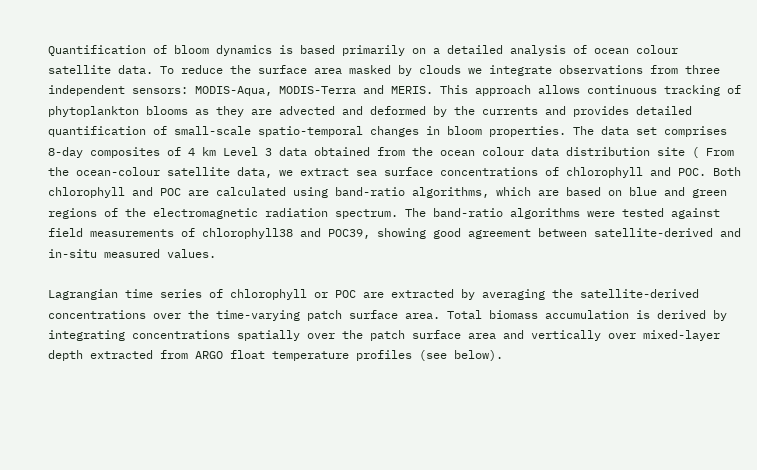Quantification of bloom dynamics is based primarily on a detailed analysis of ocean colour satellite data. To reduce the surface area masked by clouds we integrate observations from three independent sensors: MODIS-Aqua, MODIS-Terra and MERIS. This approach allows continuous tracking of phytoplankton blooms as they are advected and deformed by the currents and provides detailed quantification of small-scale spatio-temporal changes in bloom properties. The data set comprises 8-day composites of 4 km Level 3 data obtained from the ocean colour data distribution site ( From the ocean-colour satellite data, we extract sea surface concentrations of chlorophyll and POC. Both chlorophyll and POC are calculated using band-ratio algorithms, which are based on blue and green regions of the electromagnetic radiation spectrum. The band-ratio algorithms were tested against field measurements of chlorophyll38 and POC39, showing good agreement between satellite-derived and in-situ measured values.

Lagrangian time series of chlorophyll or POC are extracted by averaging the satellite-derived concentrations over the time-varying patch surface area. Total biomass accumulation is derived by integrating concentrations spatially over the patch surface area and vertically over mixed-layer depth extracted from ARGO float temperature profiles (see below).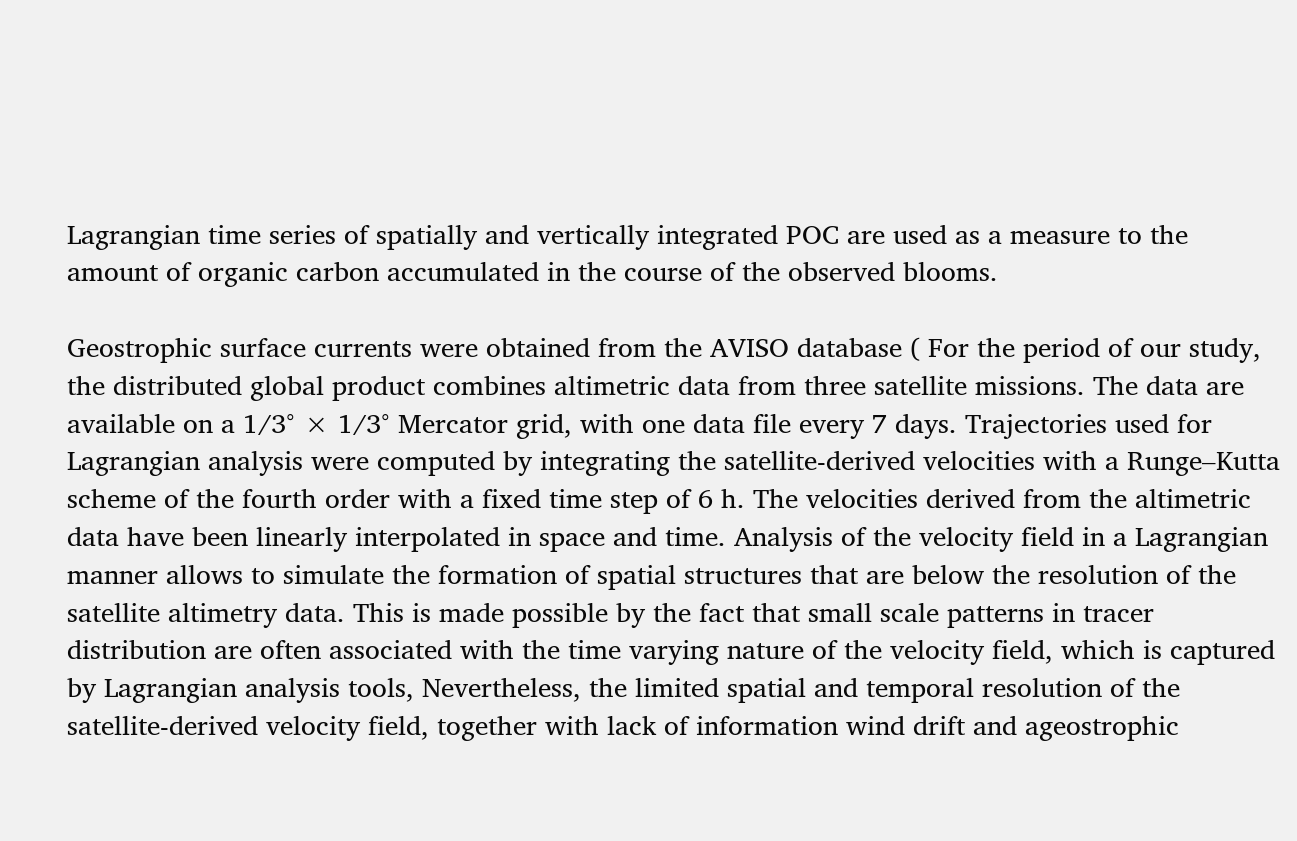Lagrangian time series of spatially and vertically integrated POC are used as a measure to the amount of organic carbon accumulated in the course of the observed blooms.

Geostrophic surface currents were obtained from the AVISO database ( For the period of our study, the distributed global product combines altimetric data from three satellite missions. The data are available on a 1/3° × 1/3° Mercator grid, with one data file every 7 days. Trajectories used for Lagrangian analysis were computed by integrating the satellite-derived velocities with a Runge–Kutta scheme of the fourth order with a fixed time step of 6 h. The velocities derived from the altimetric data have been linearly interpolated in space and time. Analysis of the velocity field in a Lagrangian manner allows to simulate the formation of spatial structures that are below the resolution of the satellite altimetry data. This is made possible by the fact that small scale patterns in tracer distribution are often associated with the time varying nature of the velocity field, which is captured by Lagrangian analysis tools, Nevertheless, the limited spatial and temporal resolution of the satellite-derived velocity field, together with lack of information wind drift and ageostrophic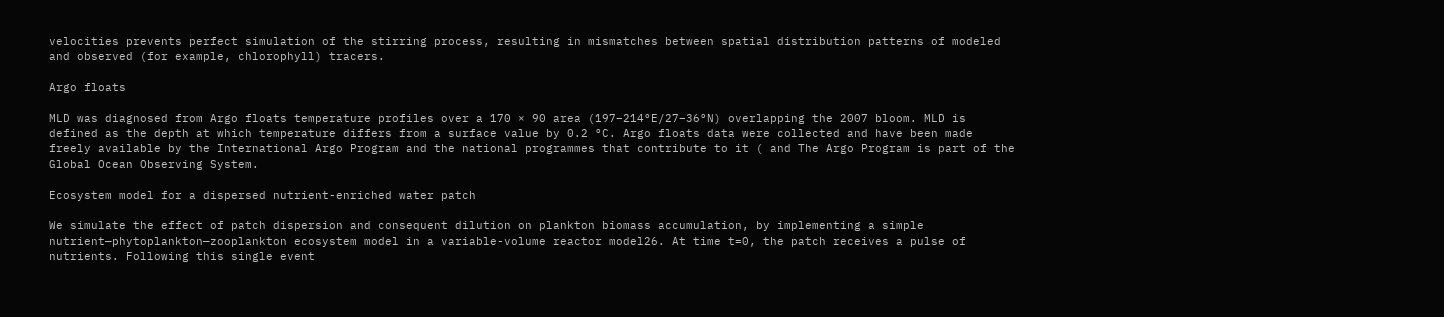velocities prevents perfect simulation of the stirring process, resulting in mismatches between spatial distribution patterns of modeled and observed (for example, chlorophyll) tracers.

Argo floats

MLD was diagnosed from Argo floats temperature profiles over a 170 × 90 area (197–214°E/27–36°N) overlapping the 2007 bloom. MLD is defined as the depth at which temperature differs from a surface value by 0.2 °C. Argo floats data were collected and have been made freely available by the International Argo Program and the national programmes that contribute to it ( and The Argo Program is part of the Global Ocean Observing System.

Ecosystem model for a dispersed nutrient-enriched water patch

We simulate the effect of patch dispersion and consequent dilution on plankton biomass accumulation, by implementing a simple nutrient—phytoplankton—zooplankton ecosystem model in a variable-volume reactor model26. At time t=0, the patch receives a pulse of nutrients. Following this single event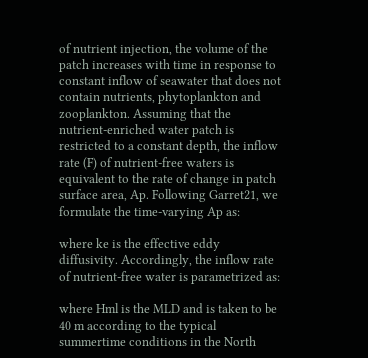of nutrient injection, the volume of the patch increases with time in response to constant inflow of seawater that does not contain nutrients, phytoplankton and zooplankton. Assuming that the nutrient-enriched water patch is restricted to a constant depth, the inflow rate (F) of nutrient-free waters is equivalent to the rate of change in patch surface area, Ap. Following Garret21, we formulate the time-varying Ap as:

where ke is the effective eddy diffusivity. Accordingly, the inflow rate of nutrient-free water is parametrized as:

where Hml is the MLD and is taken to be 40 m according to the typical summertime conditions in the North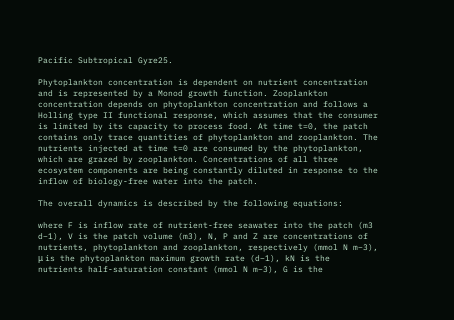Pacific Subtropical Gyre25.

Phytoplankton concentration is dependent on nutrient concentration and is represented by a Monod growth function. Zooplankton concentration depends on phytoplankton concentration and follows a Holling type II functional response, which assumes that the consumer is limited by its capacity to process food. At time t=0, the patch contains only trace quantities of phytoplankton and zooplankton. The nutrients injected at time t=0 are consumed by the phytoplankton, which are grazed by zooplankton. Concentrations of all three ecosystem components are being constantly diluted in response to the inflow of biology-free water into the patch.

The overall dynamics is described by the following equations:

where F is inflow rate of nutrient-free seawater into the patch (m3 d−1), V is the patch volume (m3), N, P and Z are concentrations of nutrients, phytoplankton and zooplankton, respectively (mmol N m−3), μ is the phytoplankton maximum growth rate (d−1), kN is the nutrients half-saturation constant (mmol N m−3), G is the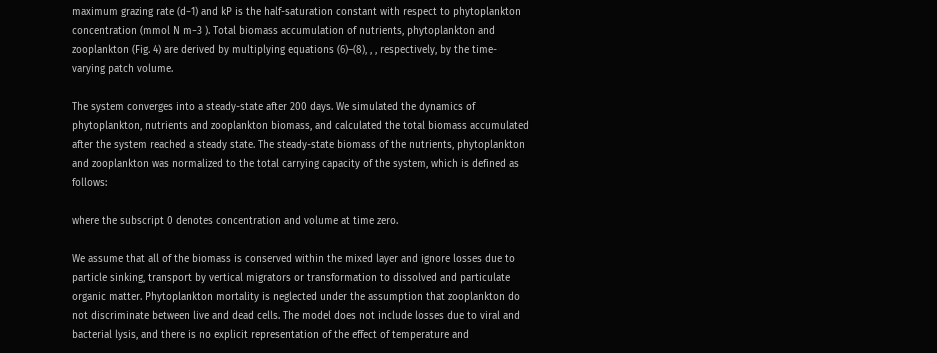maximum grazing rate (d−1) and kP is the half-saturation constant with respect to phytoplankton concentration (mmol N m−3 ). Total biomass accumulation of nutrients, phytoplankton and zooplankton (Fig. 4) are derived by multiplying equations (6)–(8), , , respectively, by the time-varying patch volume.

The system converges into a steady-state after 200 days. We simulated the dynamics of phytoplankton, nutrients and zooplankton biomass, and calculated the total biomass accumulated after the system reached a steady state. The steady-state biomass of the nutrients, phytoplankton and zooplankton was normalized to the total carrying capacity of the system, which is defined as follows:

where the subscript 0 denotes concentration and volume at time zero.

We assume that all of the biomass is conserved within the mixed layer and ignore losses due to particle sinking, transport by vertical migrators or transformation to dissolved and particulate organic matter. Phytoplankton mortality is neglected under the assumption that zooplankton do not discriminate between live and dead cells. The model does not include losses due to viral and bacterial lysis, and there is no explicit representation of the effect of temperature and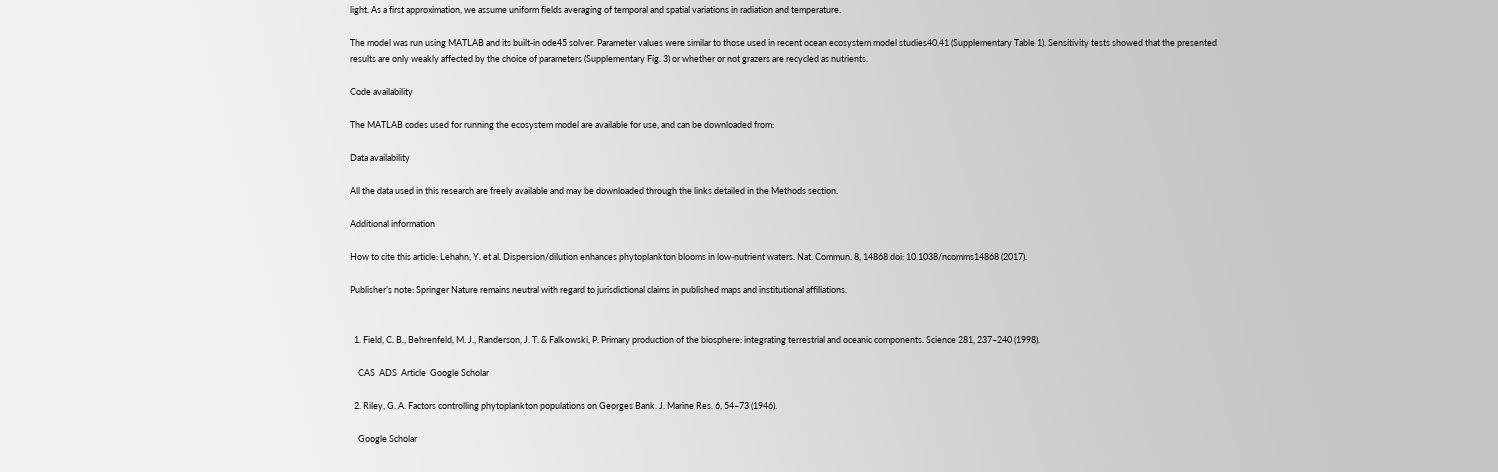light. As a first approximation, we assume uniform fields averaging of temporal and spatial variations in radiation and temperature.

The model was run using MATLAB and its built-in ode45 solver. Parameter values were similar to those used in recent ocean ecosystem model studies40,41 (Supplementary Table 1). Sensitivity tests showed that the presented results are only weakly affected by the choice of parameters (Supplementary Fig. 3) or whether or not grazers are recycled as nutrients.

Code availability

The MATLAB codes used for running the ecosystem model are available for use, and can be downloaded from:

Data availability

All the data used in this research are freely available and may be downloaded through the links detailed in the Methods section.

Additional information

How to cite this article: Lehahn, Y. et al. Dispersion/dilution enhances phytoplankton blooms in low-nutrient waters. Nat. Commun. 8, 14868 doi: 10.1038/ncomms14868 (2017).

Publisher’s note: Springer Nature remains neutral with regard to jurisdictional claims in published maps and institutional affiliations.


  1. Field, C. B., Behrenfeld, M. J., Randerson, J. T. & Falkowski, P. Primary production of the biosphere: integrating terrestrial and oceanic components. Science 281, 237–240 (1998).

    CAS  ADS  Article  Google Scholar

  2. Riley, G. A. Factors controlling phytoplankton populations on Georges Bank. J. Marine Res. 6, 54–73 (1946).

    Google Scholar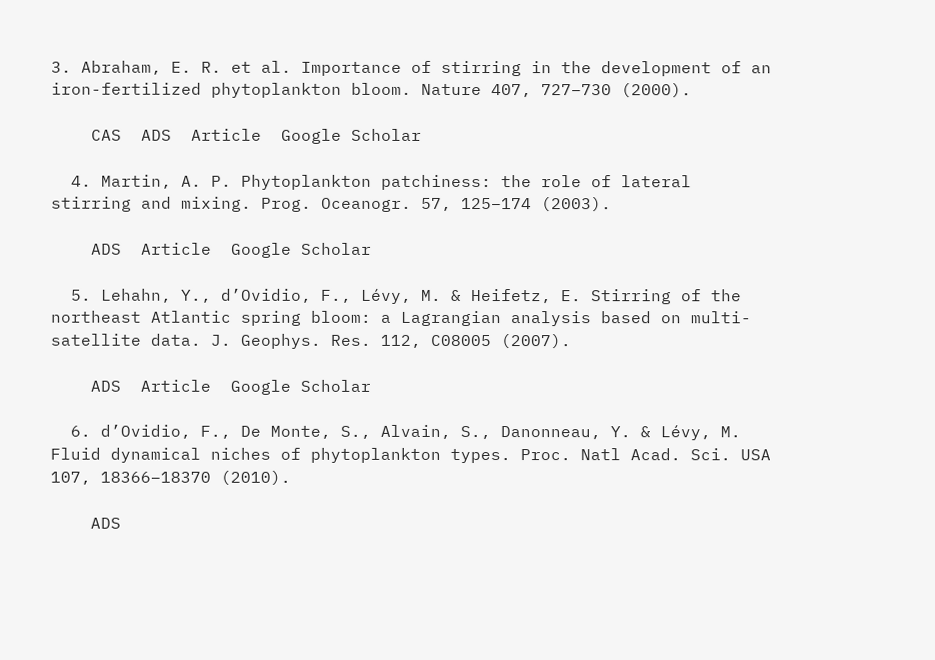3. Abraham, E. R. et al. Importance of stirring in the development of an iron-fertilized phytoplankton bloom. Nature 407, 727–730 (2000).

    CAS  ADS  Article  Google Scholar

  4. Martin, A. P. Phytoplankton patchiness: the role of lateral stirring and mixing. Prog. Oceanogr. 57, 125–174 (2003).

    ADS  Article  Google Scholar

  5. Lehahn, Y., d’Ovidio, F., Lévy, M. & Heifetz, E. Stirring of the northeast Atlantic spring bloom: a Lagrangian analysis based on multi-satellite data. J. Geophys. Res. 112, C08005 (2007).

    ADS  Article  Google Scholar

  6. d’Ovidio, F., De Monte, S., Alvain, S., Danonneau, Y. & Lévy, M. Fluid dynamical niches of phytoplankton types. Proc. Natl Acad. Sci. USA 107, 18366–18370 (2010).

    ADS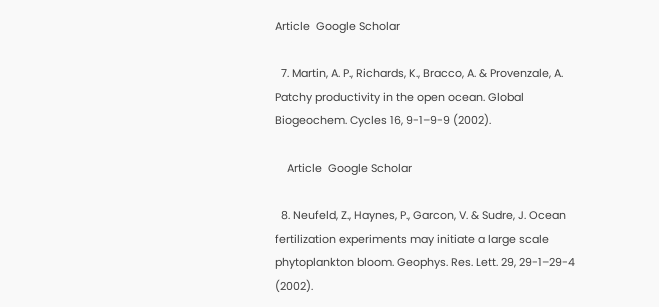Article  Google Scholar

  7. Martin, A. P., Richards, K., Bracco, A. & Provenzale, A. Patchy productivity in the open ocean. Global Biogeochem. Cycles 16, 9-1–9-9 (2002).

    Article  Google Scholar

  8. Neufeld, Z., Haynes, P., Garcon, V. & Sudre, J. Ocean fertilization experiments may initiate a large scale phytoplankton bloom. Geophys. Res. Lett. 29, 29-1–29-4 (2002).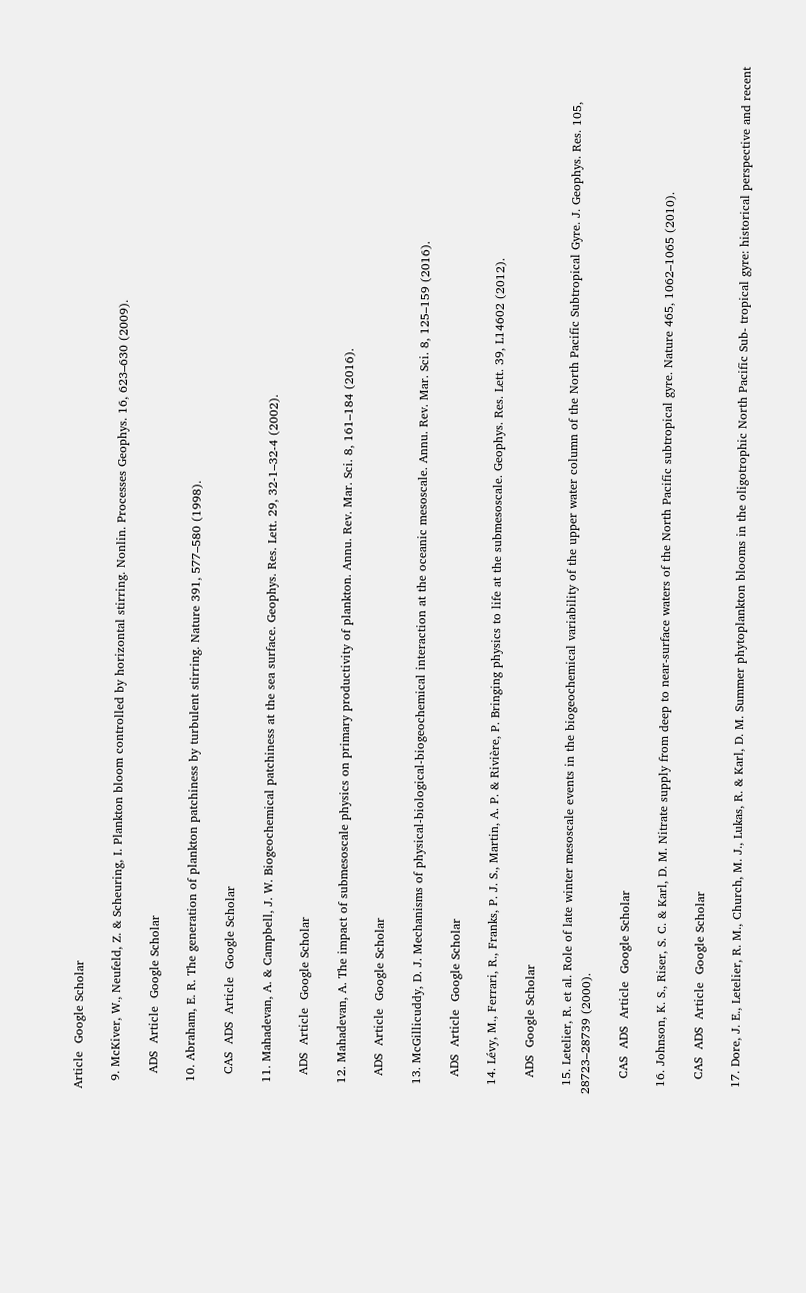Article  Google Scholar

  9. McKiver, W., Neufeld, Z. & Scheuring, I. Plankton bloom controlled by horizontal stirring. Nonlin. Processes Geophys. 16, 623–630 (2009).

    ADS  Article  Google Scholar

  10. Abraham, E. R. The generation of plankton patchiness by turbulent stirring. Nature 391, 577–580 (1998).

    CAS  ADS  Article  Google Scholar

  11. Mahadevan, A. & Campbell, J. W. Biogeochemical patchiness at the sea surface. Geophys. Res. Lett. 29, 32-1–32-4 (2002).

    ADS  Article  Google Scholar

  12. Mahadevan, A. The impact of submesoscale physics on primary productivity of plankton. Annu. Rev. Mar. Sci. 8, 161–184 (2016).

    ADS  Article  Google Scholar

  13. McGillicuddy, D. J. Mechanisms of physical-biological-biogeochemical interaction at the oceanic mesoscale. Annu. Rev. Mar. Sci. 8, 125–159 (2016).

    ADS  Article  Google Scholar

  14. Lévy, M., Ferrari, R., Franks, P. J. S., Martin, A. P. & Rivière, P. Bringing physics to life at the submesoscale. Geophys. Res. Lett. 39, L14602 (2012).

    ADS  Google Scholar

  15. Letelier, R. et al. Role of late winter mesoscale events in the biogeochemical variability of the upper water column of the North Pacific Subtropical Gyre. J. Geophys. Res. 105, 28723–28739 (2000).

    CAS  ADS  Article  Google Scholar

  16. Johnson, K. S., Riser, S. C. & Karl, D. M. Nitrate supply from deep to near-surface waters of the North Pacific subtropical gyre. Nature 465, 1062–1065 (2010).

    CAS  ADS  Article  Google Scholar

  17. Dore, J. E., Letelier, R. M., Church, M. J., Lukas, R. & Karl, D. M. Summer phytoplankton blooms in the oligotrophic North Pacific Sub- tropical gyre: historical perspective and recent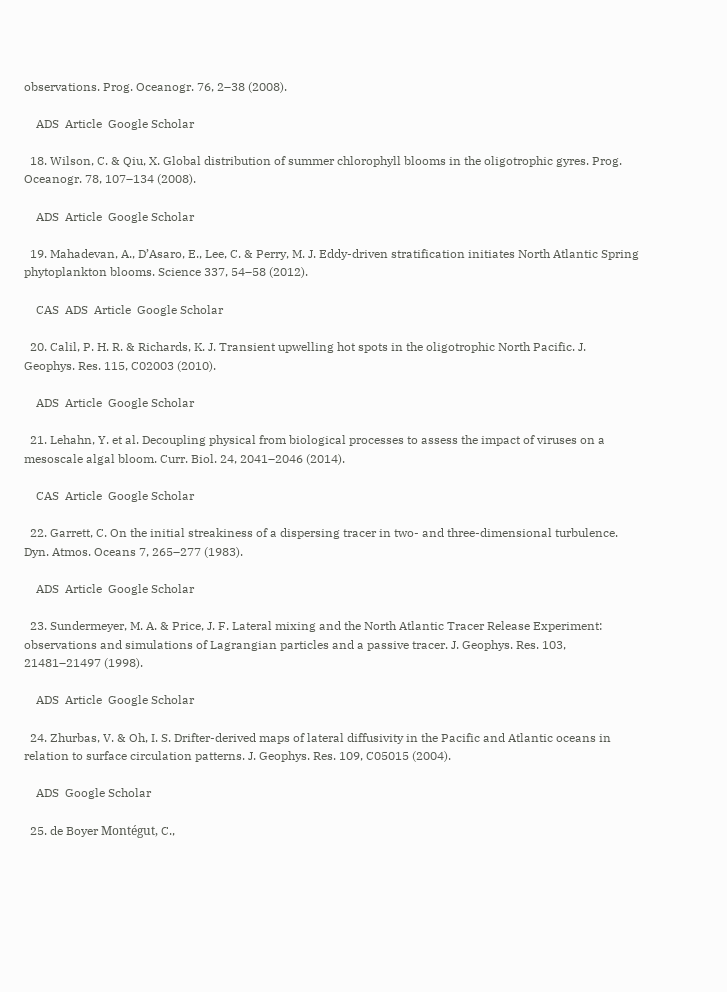observations. Prog. Oceanogr. 76, 2–38 (2008).

    ADS  Article  Google Scholar

  18. Wilson, C. & Qiu, X. Global distribution of summer chlorophyll blooms in the oligotrophic gyres. Prog. Oceanogr. 78, 107–134 (2008).

    ADS  Article  Google Scholar

  19. Mahadevan, A., D’Asaro, E., Lee, C. & Perry, M. J. Eddy-driven stratification initiates North Atlantic Spring phytoplankton blooms. Science 337, 54–58 (2012).

    CAS  ADS  Article  Google Scholar

  20. Calil, P. H. R. & Richards, K. J. Transient upwelling hot spots in the oligotrophic North Pacific. J. Geophys. Res. 115, C02003 (2010).

    ADS  Article  Google Scholar

  21. Lehahn, Y. et al. Decoupling physical from biological processes to assess the impact of viruses on a mesoscale algal bloom. Curr. Biol. 24, 2041–2046 (2014).

    CAS  Article  Google Scholar

  22. Garrett, C. On the initial streakiness of a dispersing tracer in two- and three-dimensional turbulence. Dyn. Atmos. Oceans 7, 265–277 (1983).

    ADS  Article  Google Scholar

  23. Sundermeyer, M. A. & Price, J. F. Lateral mixing and the North Atlantic Tracer Release Experiment: observations and simulations of Lagrangian particles and a passive tracer. J. Geophys. Res. 103, 21481–21497 (1998).

    ADS  Article  Google Scholar

  24. Zhurbas, V. & Oh, I. S. Drifter-derived maps of lateral diffusivity in the Pacific and Atlantic oceans in relation to surface circulation patterns. J. Geophys. Res. 109, C05015 (2004).

    ADS  Google Scholar

  25. de Boyer Montégut, C.,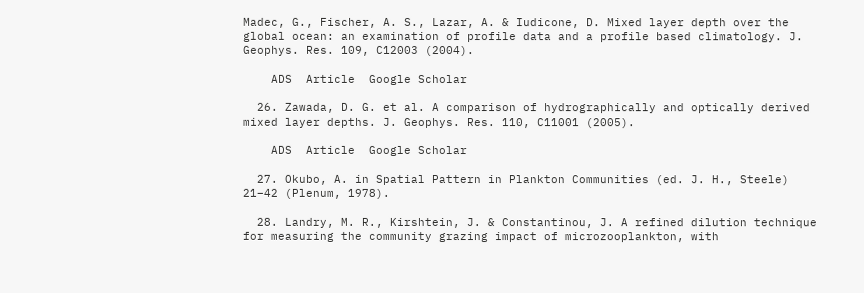Madec, G., Fischer, A. S., Lazar, A. & Iudicone, D. Mixed layer depth over the global ocean: an examination of profile data and a profile based climatology. J. Geophys. Res. 109, C12003 (2004).

    ADS  Article  Google Scholar

  26. Zawada, D. G. et al. A comparison of hydrographically and optically derived mixed layer depths. J. Geophys. Res. 110, C11001 (2005).

    ADS  Article  Google Scholar

  27. Okubo, A. in Spatial Pattern in Plankton Communities (ed. J. H., Steele) 21–42 (Plenum, 1978).

  28. Landry, M. R., Kirshtein, J. & Constantinou, J. A refined dilution technique for measuring the community grazing impact of microzooplankton, with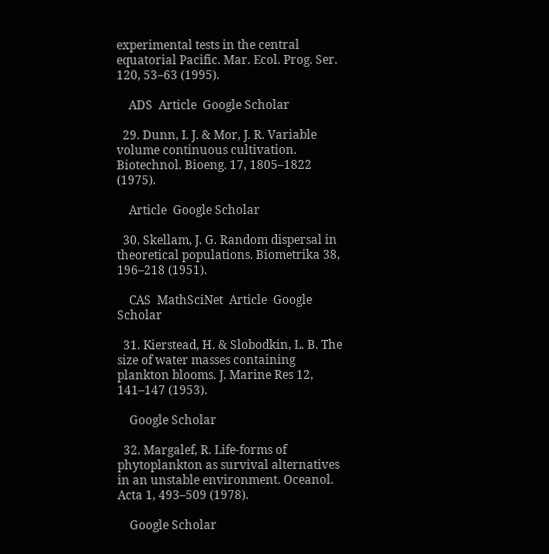experimental tests in the central equatorial Pacific. Mar. Ecol. Prog. Ser. 120, 53–63 (1995).

    ADS  Article  Google Scholar

  29. Dunn, I. J. & Mor, J. R. Variable volume continuous cultivation. Biotechnol. Bioeng. 17, 1805–1822 (1975).

    Article  Google Scholar

  30. Skellam, J. G. Random dispersal in theoretical populations. Biometrika 38, 196–218 (1951).

    CAS  MathSciNet  Article  Google Scholar

  31. Kierstead, H. & Slobodkin, L. B. The size of water masses containing plankton blooms. J. Marine Res 12, 141–147 (1953).

    Google Scholar

  32. Margalef, R. Life-forms of phytoplankton as survival alternatives in an unstable environment. Oceanol. Acta 1, 493–509 (1978).

    Google Scholar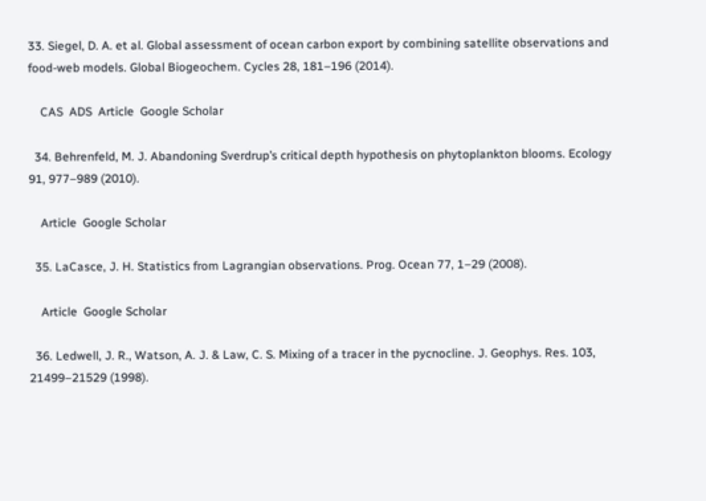33. Siegel, D. A. et al. Global assessment of ocean carbon export by combining satellite observations and food-web models. Global Biogeochem. Cycles 28, 181–196 (2014).

    CAS  ADS  Article  Google Scholar

  34. Behrenfeld, M. J. Abandoning Sverdrup’s critical depth hypothesis on phytoplankton blooms. Ecology 91, 977–989 (2010).

    Article  Google Scholar

  35. LaCasce, J. H. Statistics from Lagrangian observations. Prog. Ocean 77, 1–29 (2008).

    Article  Google Scholar

  36. Ledwell, J. R., Watson, A. J. & Law, C. S. Mixing of a tracer in the pycnocline. J. Geophys. Res. 103, 21499–21529 (1998).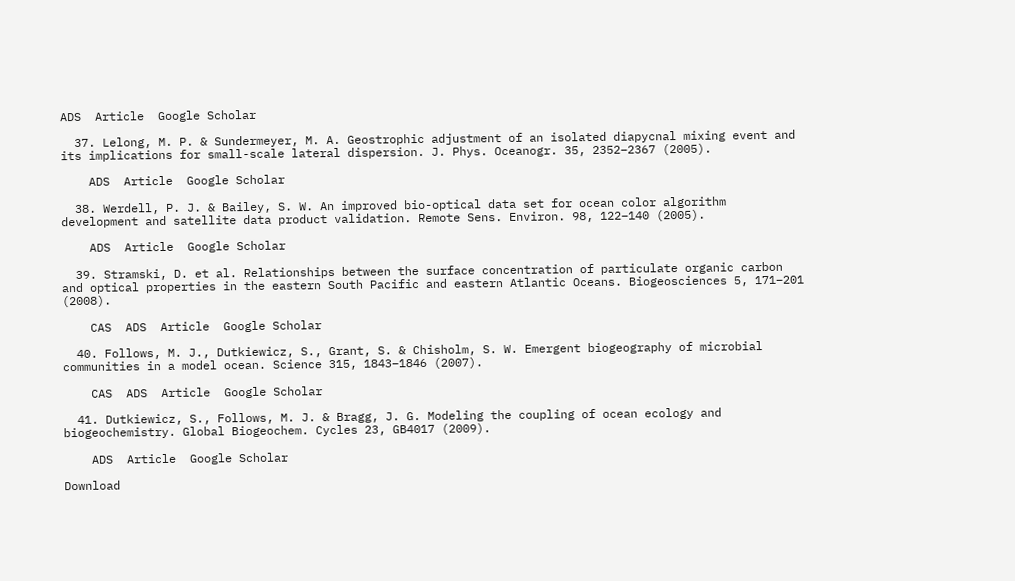ADS  Article  Google Scholar

  37. Lelong, M. P. & Sundermeyer, M. A. Geostrophic adjustment of an isolated diapycnal mixing event and its implications for small-scale lateral dispersion. J. Phys. Oceanogr. 35, 2352–2367 (2005).

    ADS  Article  Google Scholar

  38. Werdell, P. J. & Bailey, S. W. An improved bio-optical data set for ocean color algorithm development and satellite data product validation. Remote Sens. Environ. 98, 122–140 (2005).

    ADS  Article  Google Scholar

  39. Stramski, D. et al. Relationships between the surface concentration of particulate organic carbon and optical properties in the eastern South Pacific and eastern Atlantic Oceans. Biogeosciences 5, 171–201 (2008).

    CAS  ADS  Article  Google Scholar

  40. Follows, M. J., Dutkiewicz, S., Grant, S. & Chisholm, S. W. Emergent biogeography of microbial communities in a model ocean. Science 315, 1843–1846 (2007).

    CAS  ADS  Article  Google Scholar

  41. Dutkiewicz, S., Follows, M. J. & Bragg, J. G. Modeling the coupling of ocean ecology and biogeochemistry. Global Biogeochem. Cycles 23, GB4017 (2009).

    ADS  Article  Google Scholar

Download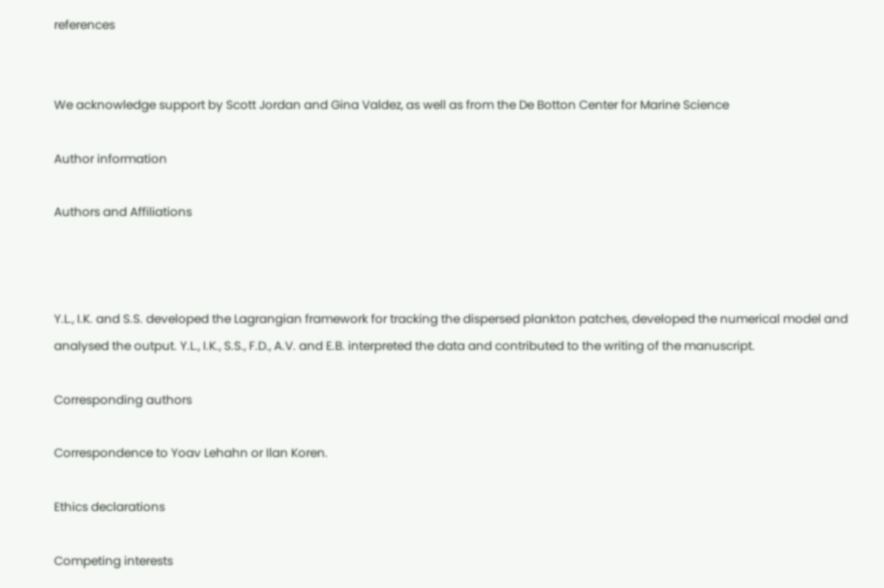references


We acknowledge support by Scott Jordan and Gina Valdez, as well as from the De Botton Center for Marine Science

Author information

Authors and Affiliations



Y.L., I.K. and S.S. developed the Lagrangian framework for tracking the dispersed plankton patches, developed the numerical model and analysed the output. Y.L., I.K., S.S., F.D., A.V. and E.B. interpreted the data and contributed to the writing of the manuscript.

Corresponding authors

Correspondence to Yoav Lehahn or Ilan Koren.

Ethics declarations

Competing interests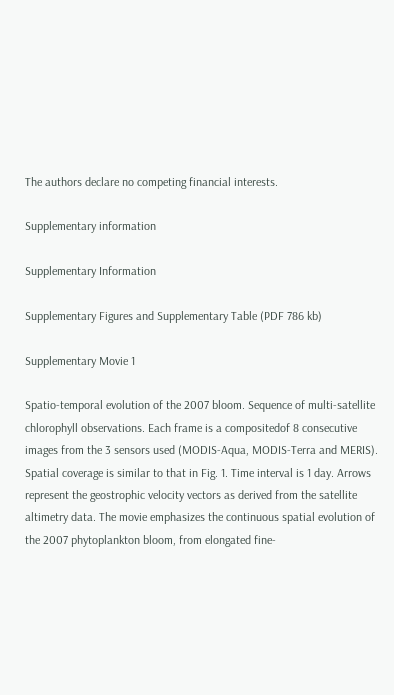The authors declare no competing financial interests.

Supplementary information

Supplementary Information

Supplementary Figures and Supplementary Table (PDF 786 kb)

Supplementary Movie 1

Spatio-temporal evolution of the 2007 bloom. Sequence of multi-satellite chlorophyll observations. Each frame is a compositedof 8 consecutive images from the 3 sensors used (MODIS-Aqua, MODIS-Terra and MERIS). Spatial coverage is similar to that in Fig. 1. Time interval is 1 day. Arrows represent the geostrophic velocity vectors as derived from the satellite altimetry data. The movie emphasizes the continuous spatial evolution of the 2007 phytoplankton bloom, from elongated fine-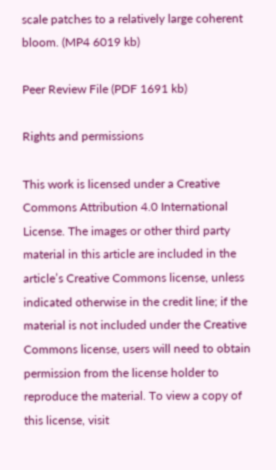scale patches to a relatively large coherent bloom. (MP4 6019 kb)

Peer Review File (PDF 1691 kb)

Rights and permissions

This work is licensed under a Creative Commons Attribution 4.0 International License. The images or other third party material in this article are included in the article’s Creative Commons license, unless indicated otherwise in the credit line; if the material is not included under the Creative Commons license, users will need to obtain permission from the license holder to reproduce the material. To view a copy of this license, visit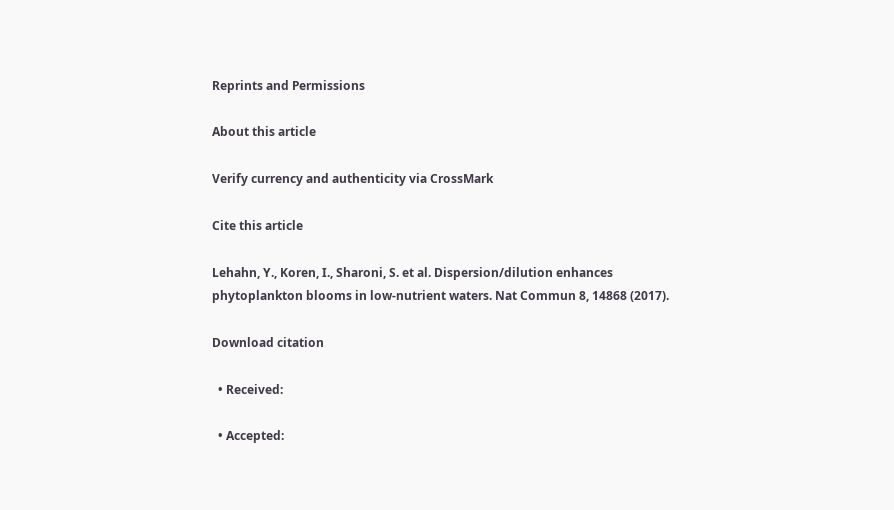Reprints and Permissions

About this article

Verify currency and authenticity via CrossMark

Cite this article

Lehahn, Y., Koren, I., Sharoni, S. et al. Dispersion/dilution enhances phytoplankton blooms in low-nutrient waters. Nat Commun 8, 14868 (2017).

Download citation

  • Received:

  • Accepted: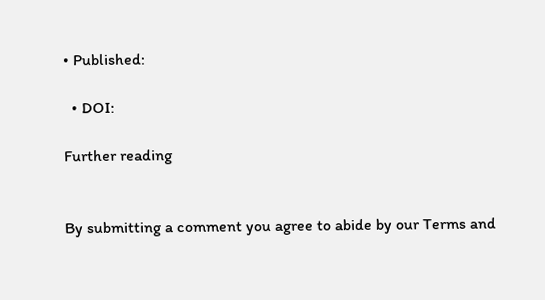• Published:

  • DOI:

Further reading


By submitting a comment you agree to abide by our Terms and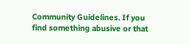Community Guidelines. If you find something abusive or that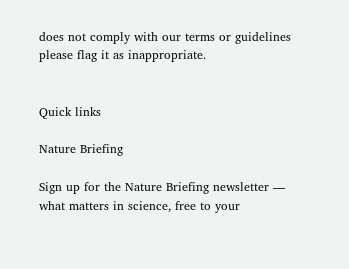does not comply with our terms or guidelines please flag it as inappropriate.


Quick links

Nature Briefing

Sign up for the Nature Briefing newsletter — what matters in science, free to your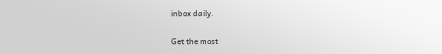inbox daily.

Get the most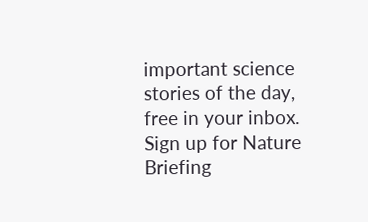important science stories of the day, free in your inbox. Sign up for Nature Briefing